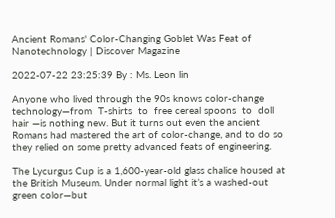Ancient Romans' Color-Changing Goblet Was Feat of Nanotechnology | Discover Magazine

2022-07-22 23:25:39 By : Ms. Leon lin

Anyone who lived through the 90s knows color-change technology—from  T-shirts  to  free cereal spoons  to  doll hair —is nothing new. But it turns out even the ancient Romans had mastered the art of color-change, and to do so they relied on some pretty advanced feats of engineering.

The Lycurgus Cup is a 1,600-year-old glass chalice housed at the British Museum. Under normal light it’s a washed-out green color—but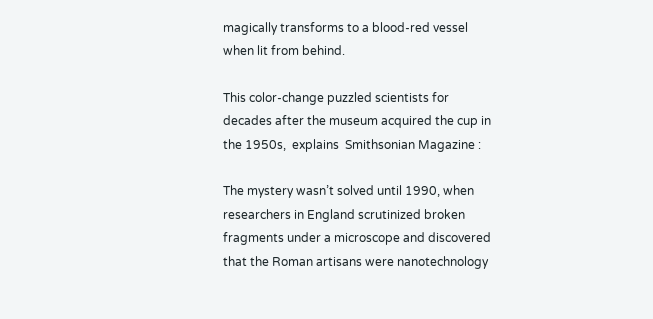magically transforms to a blood-red vessel when lit from behind.

This color-change puzzled scientists for decades after the museum acquired the cup in the 1950s,  explains  Smithsonian Magazine :

The mystery wasn’t solved until 1990, when researchers in England scrutinized broken fragments under a microscope and discovered that the Roman artisans were nanotechnology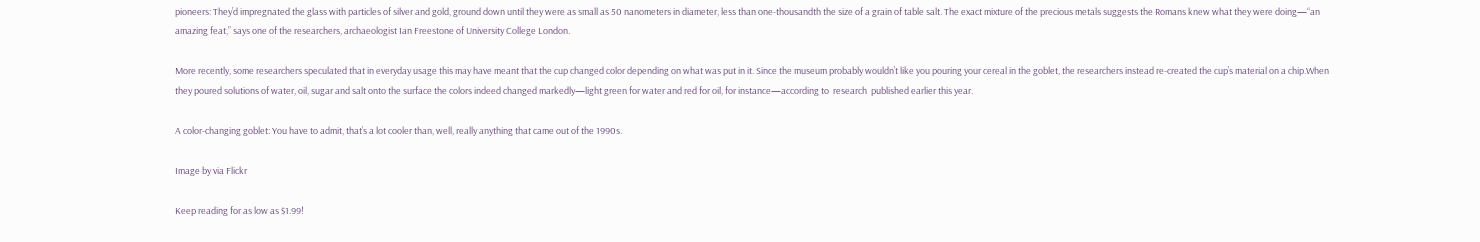pioneers: They’d impregnated the glass with particles of silver and gold, ground down until they were as small as 50 nanometers in diameter, less than one-thousandth the size of a grain of table salt. The exact mixture of the precious metals suggests the Romans knew what they were doing—“an amazing feat,” says one of the researchers, archaeologist Ian Freestone of University College London.

More recently, some researchers speculated that in everyday usage this may have meant that the cup changed color depending on what was put in it. Since the museum probably wouldn’t like you pouring your cereal in the goblet, the researchers instead re-created the cup’s material on a chip.When they poured solutions of water, oil, sugar and salt onto the surface the colors indeed changed markedly—light green for water and red for oil, for instance—according to  research  published earlier this year.

A color-changing goblet: You have to admit, that’s a lot cooler than, well, really anything that came out of the 1990s.

Image by via Flickr

Keep reading for as low as $1.99!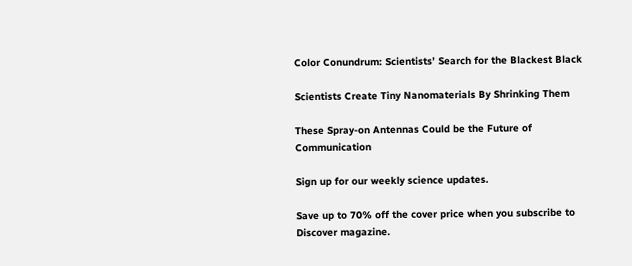Color Conundrum: Scientists’ Search for the Blackest Black

Scientists Create Tiny Nanomaterials By Shrinking Them

These Spray-on Antennas Could be the Future of Communication

Sign up for our weekly science updates.

Save up to 70% off the cover price when you subscribe to Discover magazine.